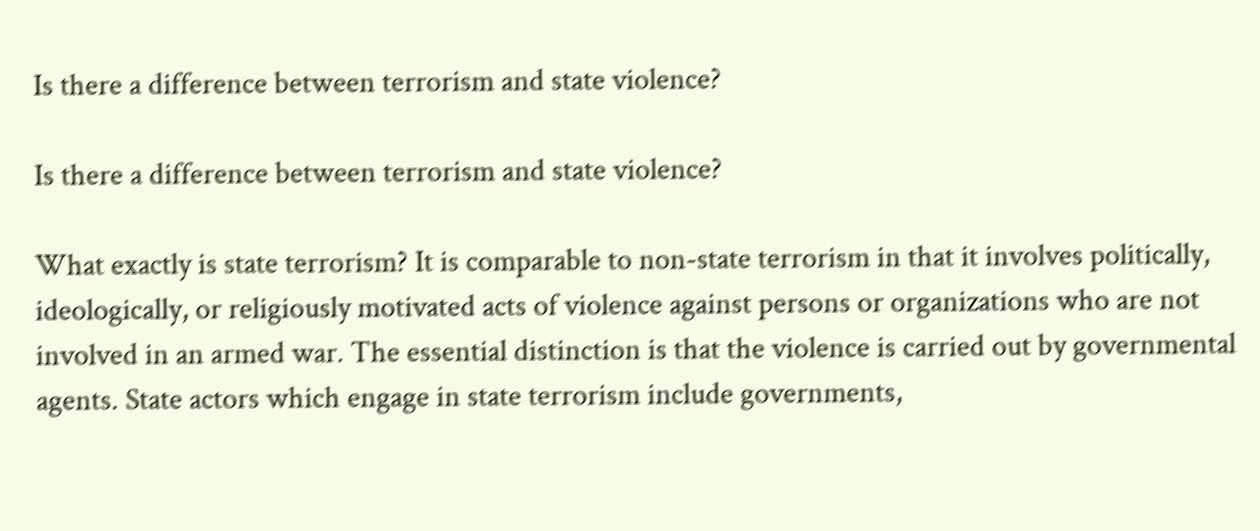Is there a difference between terrorism and state violence?

Is there a difference between terrorism and state violence?

What exactly is state terrorism? It is comparable to non-state terrorism in that it involves politically, ideologically, or religiously motivated acts of violence against persons or organizations who are not involved in an armed war. The essential distinction is that the violence is carried out by governmental agents. State actors which engage in state terrorism include governments,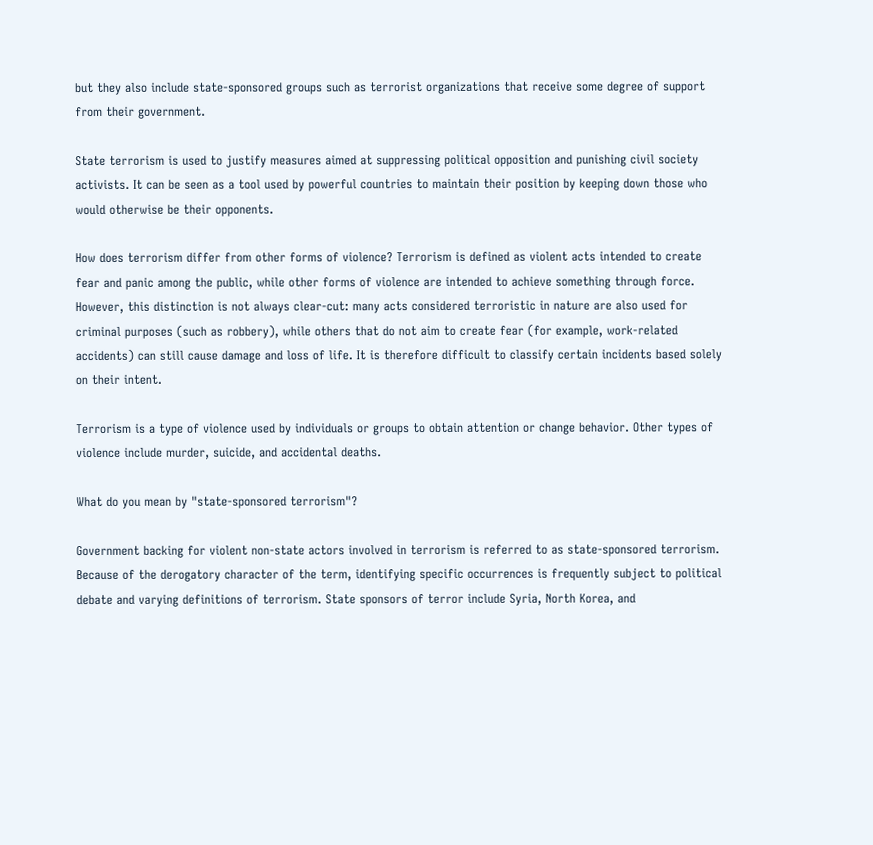but they also include state-sponsored groups such as terrorist organizations that receive some degree of support from their government.

State terrorism is used to justify measures aimed at suppressing political opposition and punishing civil society activists. It can be seen as a tool used by powerful countries to maintain their position by keeping down those who would otherwise be their opponents.

How does terrorism differ from other forms of violence? Terrorism is defined as violent acts intended to create fear and panic among the public, while other forms of violence are intended to achieve something through force. However, this distinction is not always clear-cut: many acts considered terroristic in nature are also used for criminal purposes (such as robbery), while others that do not aim to create fear (for example, work-related accidents) can still cause damage and loss of life. It is therefore difficult to classify certain incidents based solely on their intent.

Terrorism is a type of violence used by individuals or groups to obtain attention or change behavior. Other types of violence include murder, suicide, and accidental deaths.

What do you mean by "state-sponsored terrorism"?

Government backing for violent non-state actors involved in terrorism is referred to as state-sponsored terrorism. Because of the derogatory character of the term, identifying specific occurrences is frequently subject to political debate and varying definitions of terrorism. State sponsors of terror include Syria, North Korea, and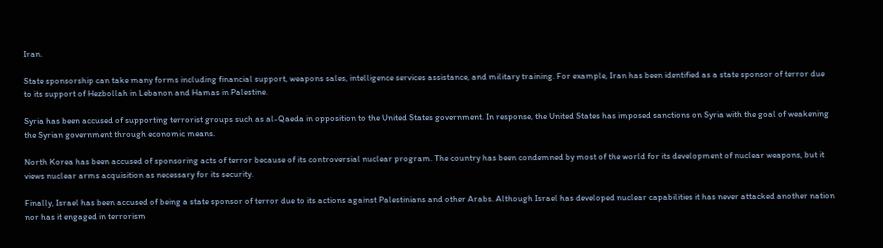Iran.

State sponsorship can take many forms including financial support, weapons sales, intelligence services assistance, and military training. For example, Iran has been identified as a state sponsor of terror due to its support of Hezbollah in Lebanon and Hamas in Palestine.

Syria has been accused of supporting terrorist groups such as al-Qaeda in opposition to the United States government. In response, the United States has imposed sanctions on Syria with the goal of weakening the Syrian government through economic means.

North Korea has been accused of sponsoring acts of terror because of its controversial nuclear program. The country has been condemned by most of the world for its development of nuclear weapons, but it views nuclear arms acquisition as necessary for its security.

Finally, Israel has been accused of being a state sponsor of terror due to its actions against Palestinians and other Arabs. Although Israel has developed nuclear capabilities it has never attacked another nation nor has it engaged in terrorism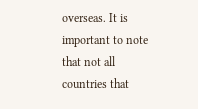overseas. It is important to note that not all countries that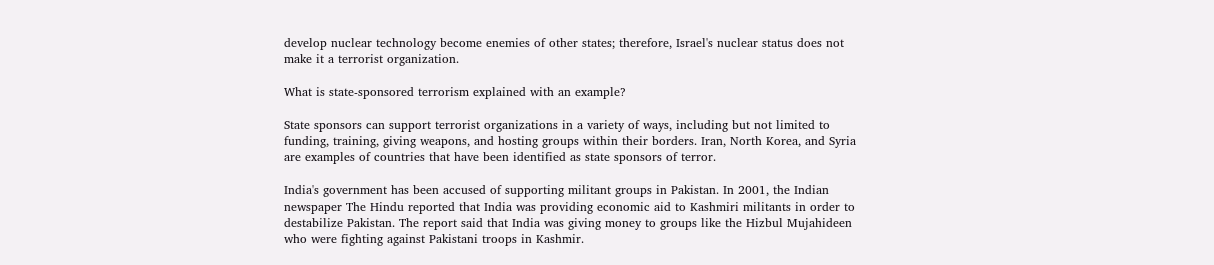develop nuclear technology become enemies of other states; therefore, Israel's nuclear status does not make it a terrorist organization.

What is state-sponsored terrorism explained with an example?

State sponsors can support terrorist organizations in a variety of ways, including but not limited to funding, training, giving weapons, and hosting groups within their borders. Iran, North Korea, and Syria are examples of countries that have been identified as state sponsors of terror.

India's government has been accused of supporting militant groups in Pakistan. In 2001, the Indian newspaper The Hindu reported that India was providing economic aid to Kashmiri militants in order to destabilize Pakistan. The report said that India was giving money to groups like the Hizbul Mujahideen who were fighting against Pakistani troops in Kashmir.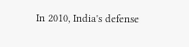In 2010, India's defense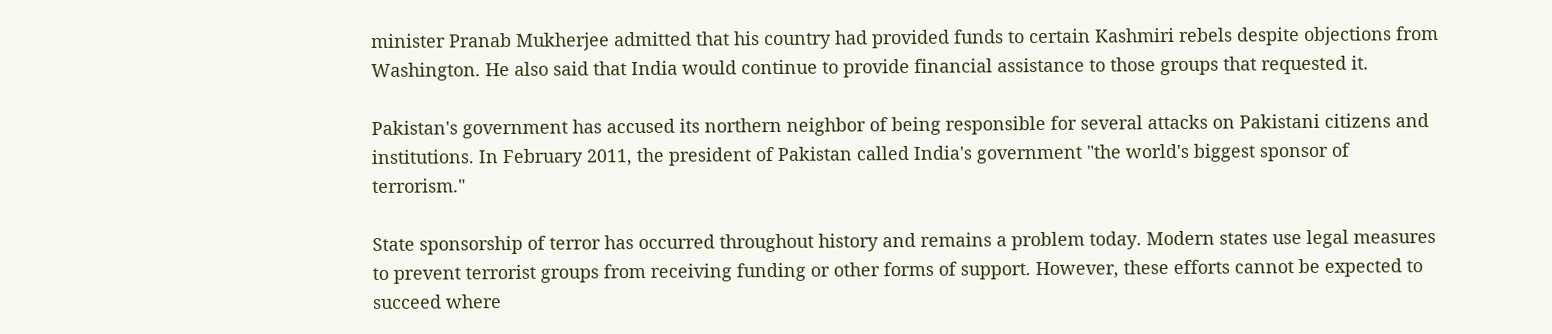minister Pranab Mukherjee admitted that his country had provided funds to certain Kashmiri rebels despite objections from Washington. He also said that India would continue to provide financial assistance to those groups that requested it.

Pakistan's government has accused its northern neighbor of being responsible for several attacks on Pakistani citizens and institutions. In February 2011, the president of Pakistan called India's government "the world's biggest sponsor of terrorism."

State sponsorship of terror has occurred throughout history and remains a problem today. Modern states use legal measures to prevent terrorist groups from receiving funding or other forms of support. However, these efforts cannot be expected to succeed where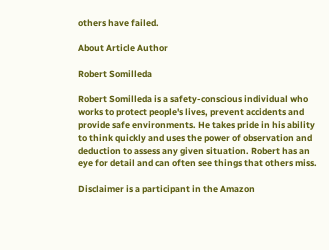others have failed.

About Article Author

Robert Somilleda

Robert Somilleda is a safety-conscious individual who works to protect people's lives, prevent accidents and provide safe environments. He takes pride in his ability to think quickly and uses the power of observation and deduction to assess any given situation. Robert has an eye for detail and can often see things that others miss.

Disclaimer is a participant in the Amazon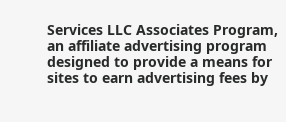Services LLC Associates Program, an affiliate advertising program designed to provide a means for sites to earn advertising fees by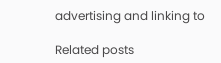advertising and linking to

Related posts